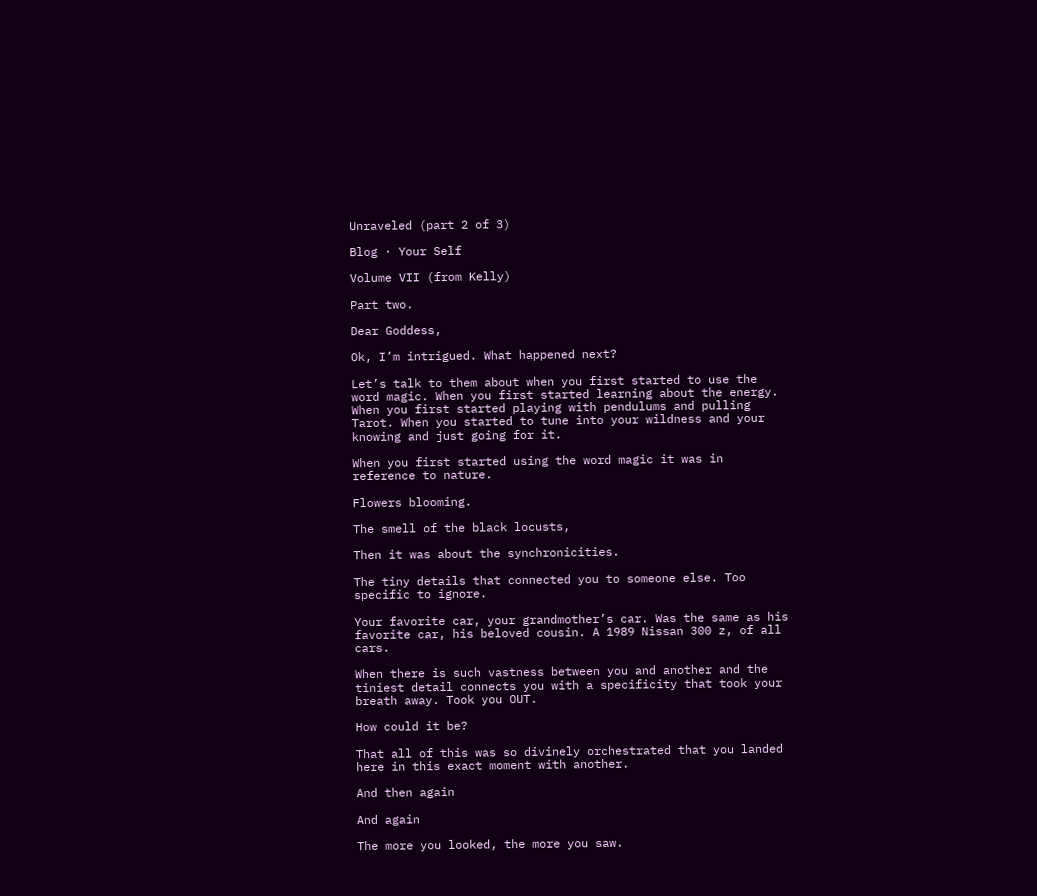Unraveled (part 2 of 3)

Blog · Your Self

Volume VII (from Kelly)

Part two.

Dear Goddess,

Ok, I’m intrigued. What happened next?

Let’s talk to them about when you first started to use the word magic. When you first started learning about the energy. When you first started playing with pendulums and pulling Tarot. When you started to tune into your wildness and your knowing and just going for it.

When you first started using the word magic it was in reference to nature.

Flowers blooming.

The smell of the black locusts,

Then it was about the synchronicities.

The tiny details that connected you to someone else. Too specific to ignore.

Your favorite car, your grandmother’s car. Was the same as his favorite car, his beloved cousin. A 1989 Nissan 300 z, of all cars.

When there is such vastness between you and another and the tiniest detail connects you with a specificity that took your breath away. Took you OUT.

How could it be?

That all of this was so divinely orchestrated that you landed here in this exact moment with another.

And then again

And again

The more you looked, the more you saw.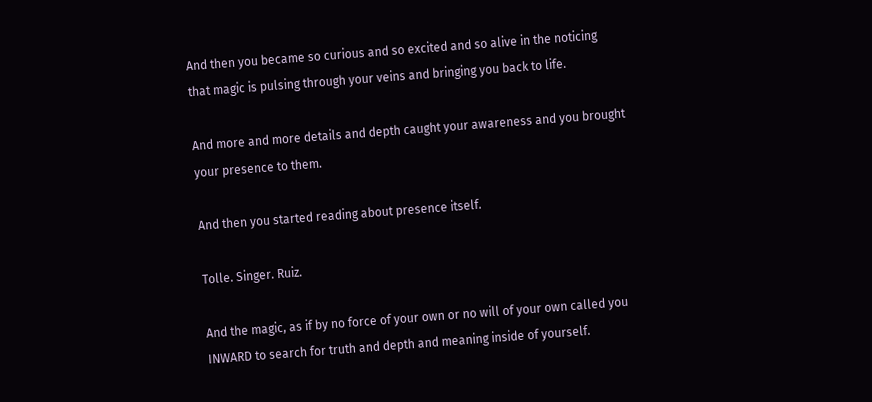And then you became so curious and so excited and so alive in the noticing that magic is pulsing through your veins and bringing you back to life.

And more and more details and depth caught your awareness and you brought your presence to them.

And then you started reading about presence itself.

Tolle. Singer. Ruiz.

And the magic, as if by no force of your own or no will of your own called you INWARD to search for truth and depth and meaning inside of yourself.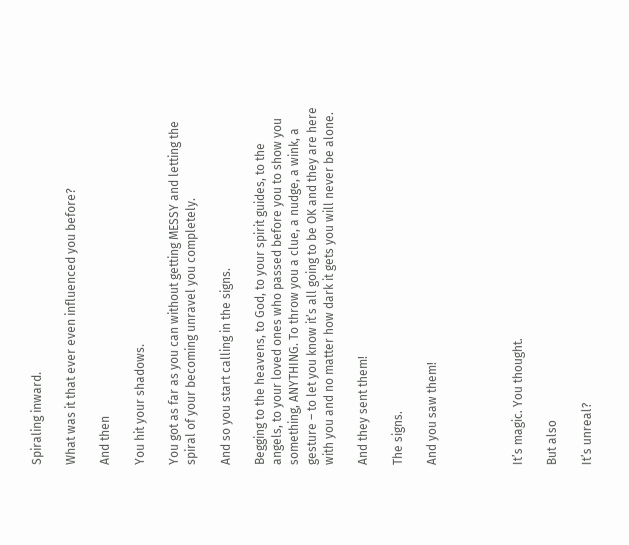Spiraling inward.

What was it that ever even influenced you before?

And then

You hit your shadows.

You got as far as you can without getting MESSY and letting the spiral of your becoming unravel you completely.

And so you start calling in the signs.

Begging to the heavens, to God, to your spirit guides, to the angels, to your loved ones who passed before you to show you something, ANYTHING. To throw you a clue, a nudge, a wink, a gesture – to let you know it’s all going to be OK and they are here with you and no matter how dark it gets you will never be alone.

And they sent them!

The signs.

And you saw them!




It’s magic. You thought.

But also

It’s unreal?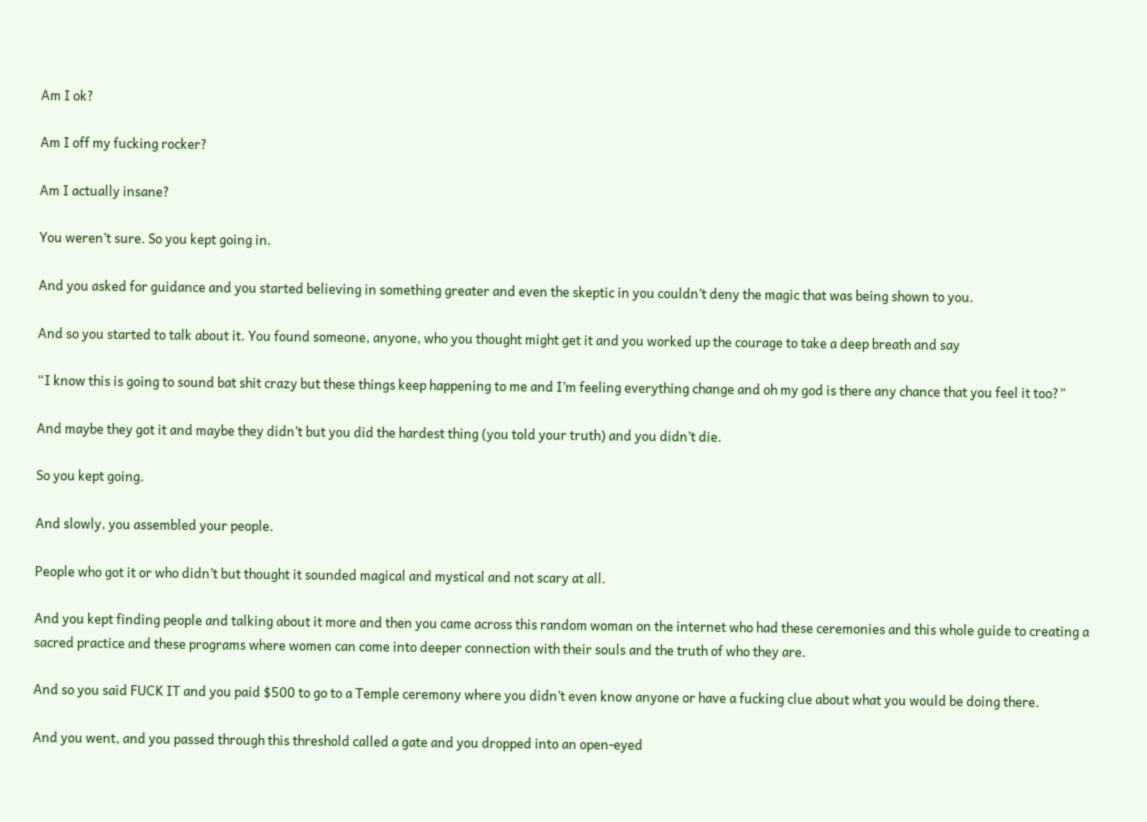Am I ok?

Am I off my fucking rocker?

Am I actually insane?

You weren’t sure. So you kept going in.

And you asked for guidance and you started believing in something greater and even the skeptic in you couldn’t deny the magic that was being shown to you.

And so you started to talk about it. You found someone, anyone, who you thought might get it and you worked up the courage to take a deep breath and say

“I know this is going to sound bat shit crazy but these things keep happening to me and I’m feeling everything change and oh my god is there any chance that you feel it too?”

And maybe they got it and maybe they didn’t but you did the hardest thing (you told your truth) and you didn’t die.

So you kept going.

And slowly, you assembled your people.

People who got it or who didn’t but thought it sounded magical and mystical and not scary at all.

And you kept finding people and talking about it more and then you came across this random woman on the internet who had these ceremonies and this whole guide to creating a sacred practice and these programs where women can come into deeper connection with their souls and the truth of who they are.

And so you said FUCK IT and you paid $500 to go to a Temple ceremony where you didn’t even know anyone or have a fucking clue about what you would be doing there.

And you went, and you passed through this threshold called a gate and you dropped into an open-eyed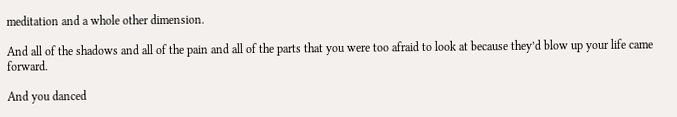meditation and a whole other dimension.

And all of the shadows and all of the pain and all of the parts that you were too afraid to look at because they’d blow up your life came forward.

And you danced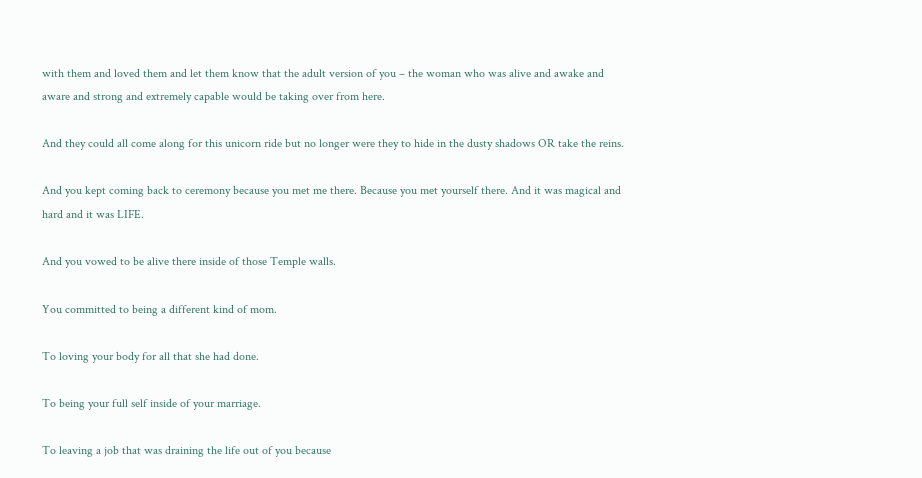with them and loved them and let them know that the adult version of you – the woman who was alive and awake and aware and strong and extremely capable would be taking over from here.

And they could all come along for this unicorn ride but no longer were they to hide in the dusty shadows OR take the reins.

And you kept coming back to ceremony because you met me there. Because you met yourself there. And it was magical and hard and it was LIFE.

And you vowed to be alive there inside of those Temple walls.

You committed to being a different kind of mom.

To loving your body for all that she had done.

To being your full self inside of your marriage.

To leaving a job that was draining the life out of you because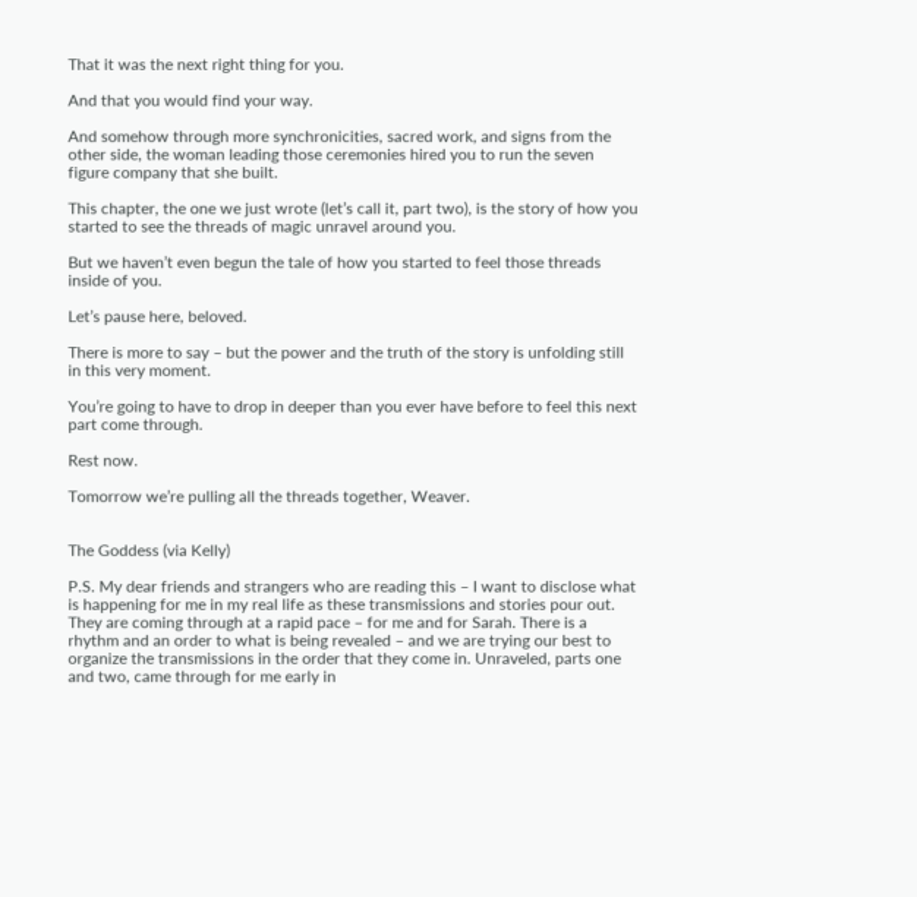That it was the next right thing for you.

And that you would find your way.

And somehow through more synchronicities, sacred work, and signs from the other side, the woman leading those ceremonies hired you to run the seven figure company that she built.

This chapter, the one we just wrote (let’s call it, part two), is the story of how you started to see the threads of magic unravel around you.

But we haven’t even begun the tale of how you started to feel those threads inside of you.

Let’s pause here, beloved.

There is more to say – but the power and the truth of the story is unfolding still in this very moment.

You’re going to have to drop in deeper than you ever have before to feel this next part come through.

Rest now.

Tomorrow we’re pulling all the threads together, Weaver.


The Goddess (via Kelly)

P.S. My dear friends and strangers who are reading this – I want to disclose what is happening for me in my real life as these transmissions and stories pour out. They are coming through at a rapid pace – for me and for Sarah. There is a rhythm and an order to what is being revealed – and we are trying our best to organize the transmissions in the order that they come in. Unraveled, parts one and two, came through for me early in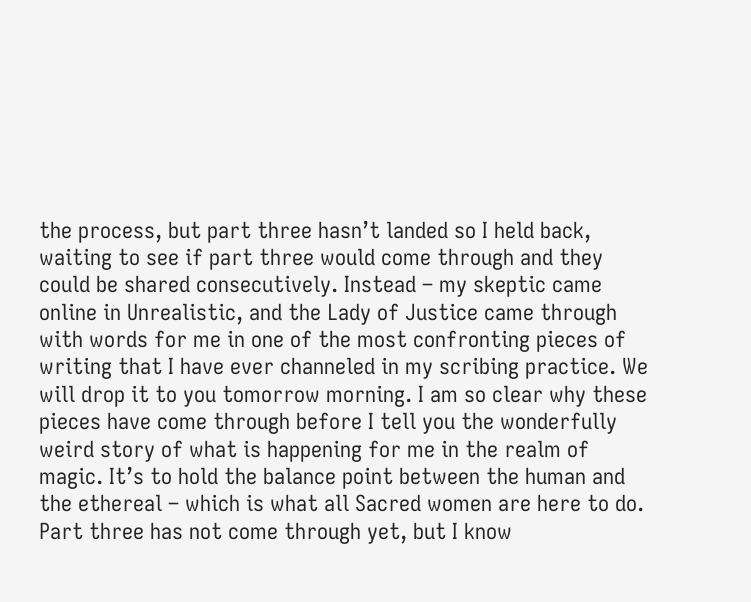the process, but part three hasn’t landed so I held back, waiting to see if part three would come through and they could be shared consecutively. Instead – my skeptic came online in Unrealistic, and the Lady of Justice came through with words for me in one of the most confronting pieces of writing that I have ever channeled in my scribing practice. We will drop it to you tomorrow morning. I am so clear why these pieces have come through before I tell you the wonderfully weird story of what is happening for me in the realm of magic. It’s to hold the balance point between the human and the ethereal – which is what all Sacred women are here to do. Part three has not come through yet, but I know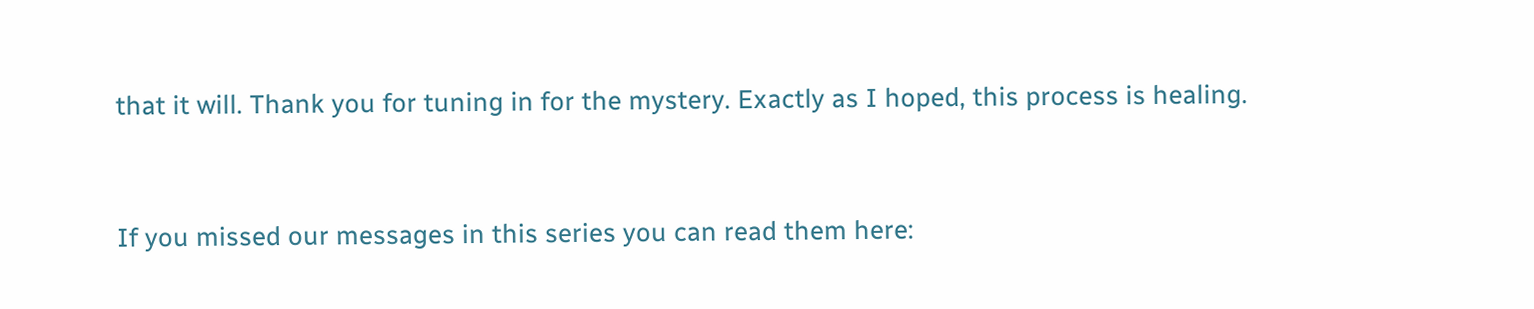that it will. Thank you for tuning in for the mystery. Exactly as I hoped, this process is healing.


If you missed our messages in this series you can read them here: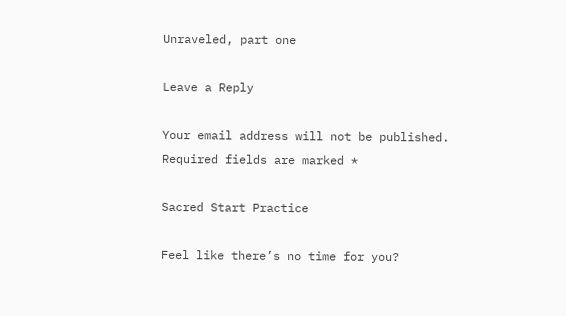Unraveled, part one

Leave a Reply

Your email address will not be published. Required fields are marked *

Sacred Start Practice

Feel like there’s no time for you?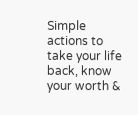Simple actions to take your life back, know your worth &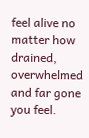feel alive no matter how drained, overwhelmed and far gone you feel.